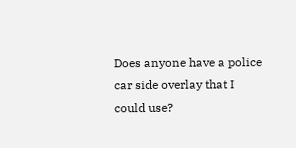Does anyone have a police car side overlay that I could use?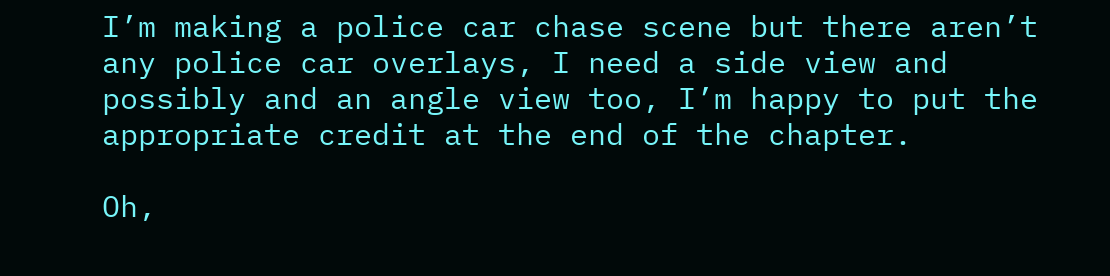I’m making a police car chase scene but there aren’t any police car overlays, I need a side view and possibly and an angle view too, I’m happy to put the appropriate credit at the end of the chapter.

Oh,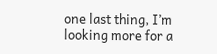one last thing, I’m looking more for a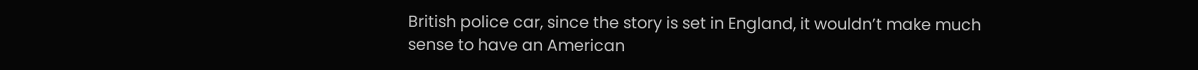British police car, since the story is set in England, it wouldn’t make much sense to have an American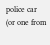police car (or one from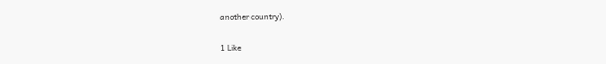another country).

1 Like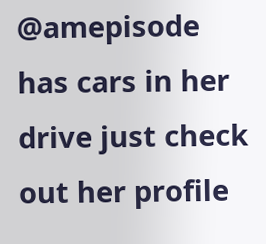@amepisode has cars in her drive just check out her profile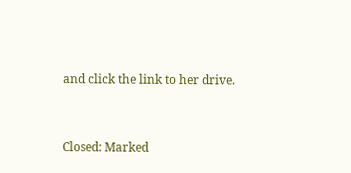and click the link to her drive.


Closed: Marked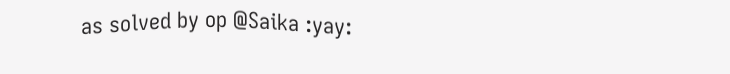as solved by op @Saika :yay: